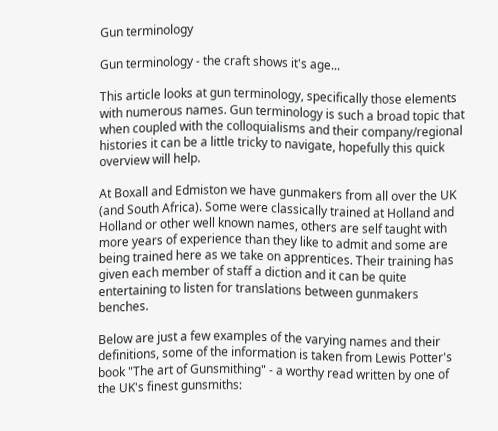Gun terminology

Gun terminology - the craft shows it's age...

This article looks at gun terminology, specifically those elements with numerous names. Gun terminology is such a broad topic that when coupled with the colloquialisms and their company/regional histories it can be a little tricky to navigate, hopefully this quick overview will help.

At Boxall and Edmiston we have gunmakers from all over the UK (and South Africa). Some were classically trained at Holland and Holland or other well known names, others are self taught with more years of experience than they like to admit and some are being trained here as we take on apprentices. Their training has given each member of staff a diction and it can be quite entertaining to listen for translations between gunmakers benches.

Below are just a few examples of the varying names and their definitions, some of the information is taken from Lewis Potter's book "The art of Gunsmithing" - a worthy read written by one of the UK's finest gunsmiths: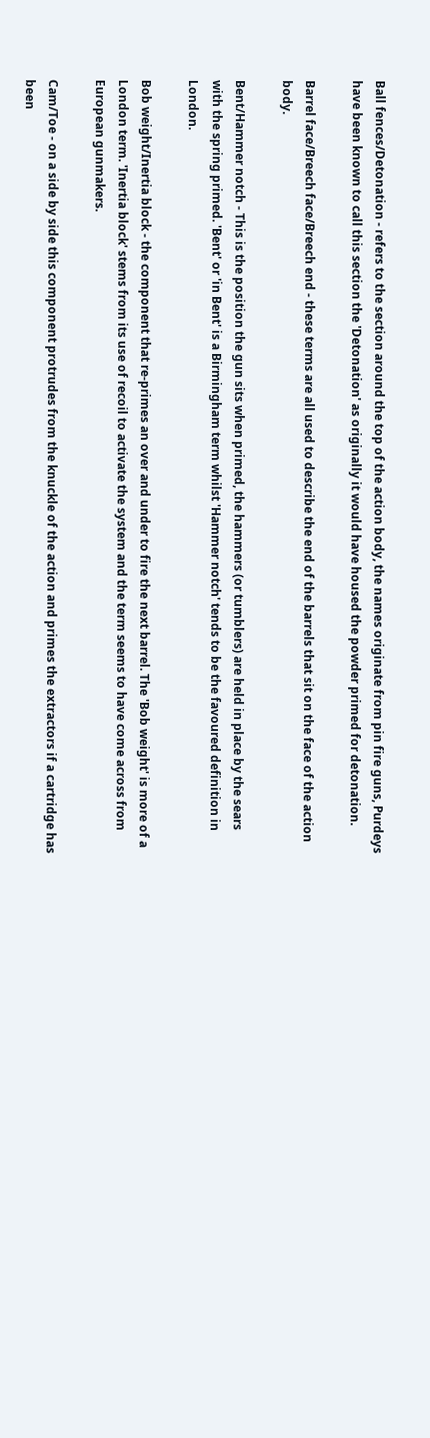Ball fences/Detonation - refers to the section around the top of the action body, the names originate from pin fire guns, Purdeys have been known to call this section the 'Detonation' as originally it would have housed the powder primed for detonation.

Barrel face/Breech face/Breech end - these terms are all used to describe the end of the barrels that sit on the face of the action body.

Bent/Hammer notch - This is the position the gun sits when primed, the hammers (or tumblers) are held in place by the sears with the spring primed. 'Bent' or 'in Bent' is a Birmingham term whilst 'Hammer notch' tends to be the favoured definition in London.

Bob weight/Inertia block - the component that re-primes an over and under to fire the next barrel. The 'Bob weight' is more of a London term. 'Inertia block' stems from its use of recoil to activate the system and the term seems to have come across from European gunmakers.

Cam/Toe - on a side by side this component protrudes from the knuckle of the action and primes the extractors if a cartridge has been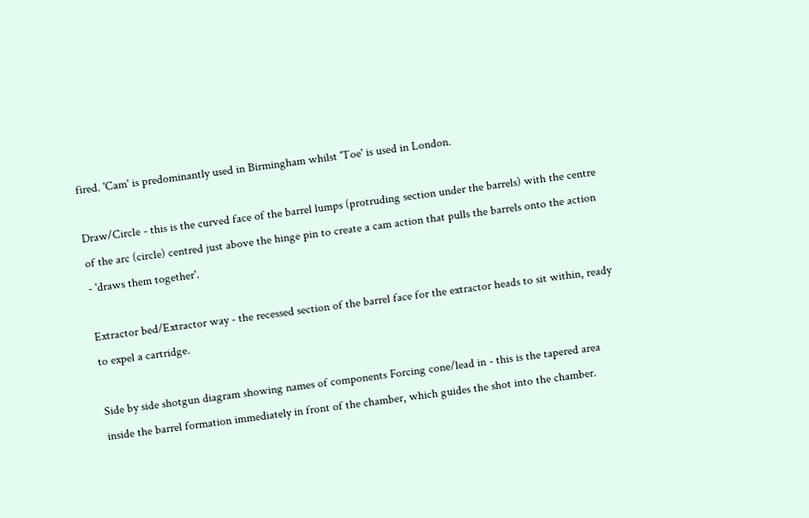fired. 'Cam' is predominantly used in Birmingham whilst 'Toe' is used in London.

Draw/Circle - this is the curved face of the barrel lumps (protruding section under the barrels) with the centre of the arc (circle) centred just above the hinge pin to create a cam action that pulls the barrels onto the action - 'draws them together'.

Extractor bed/Extractor way - the recessed section of the barrel face for the extractor heads to sit within, ready to expel a cartridge.

Side by side shotgun diagram showing names of components Forcing cone/lead in - this is the tapered area inside the barrel formation immediately in front of the chamber, which guides the shot into the chamber.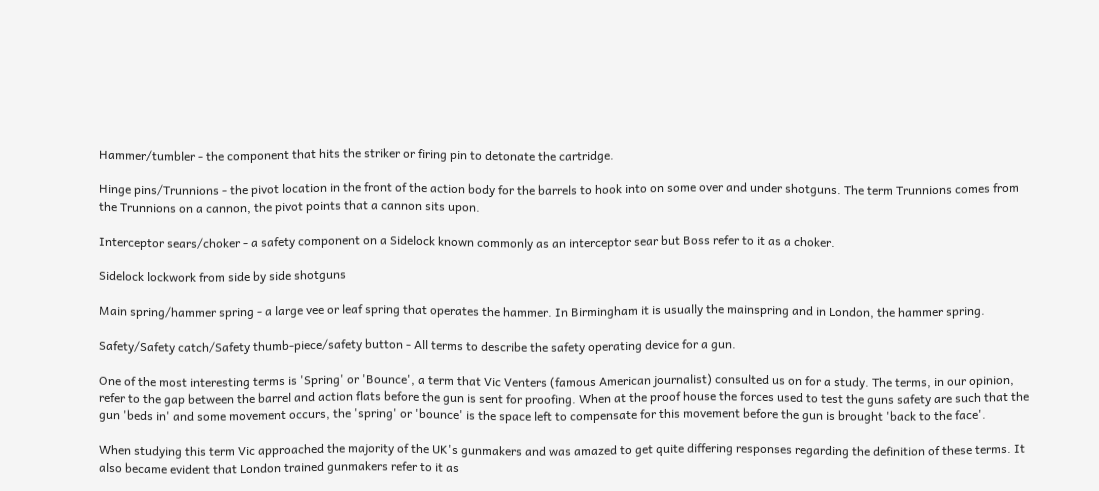Hammer/tumbler - the component that hits the striker or firing pin to detonate the cartridge.

Hinge pins/Trunnions - the pivot location in the front of the action body for the barrels to hook into on some over and under shotguns. The term Trunnions comes from the Trunnions on a cannon, the pivot points that a cannon sits upon.

Interceptor sears/choker - a safety component on a Sidelock known commonly as an interceptor sear but Boss refer to it as a choker.

Sidelock lockwork from side by side shotguns

Main spring/hammer spring - a large vee or leaf spring that operates the hammer. In Birmingham it is usually the mainspring and in London, the hammer spring.

Safety/Safety catch/Safety thumb-piece/safety button - All terms to describe the safety operating device for a gun.

One of the most interesting terms is 'Spring' or 'Bounce', a term that Vic Venters (famous American journalist) consulted us on for a study. The terms, in our opinion, refer to the gap between the barrel and action flats before the gun is sent for proofing. When at the proof house the forces used to test the guns safety are such that the gun 'beds in' and some movement occurs, the 'spring' or 'bounce' is the space left to compensate for this movement before the gun is brought 'back to the face'.

When studying this term Vic approached the majority of the UK's gunmakers and was amazed to get quite differing responses regarding the definition of these terms. It also became evident that London trained gunmakers refer to it as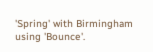'Spring' with Birmingham using 'Bounce'.